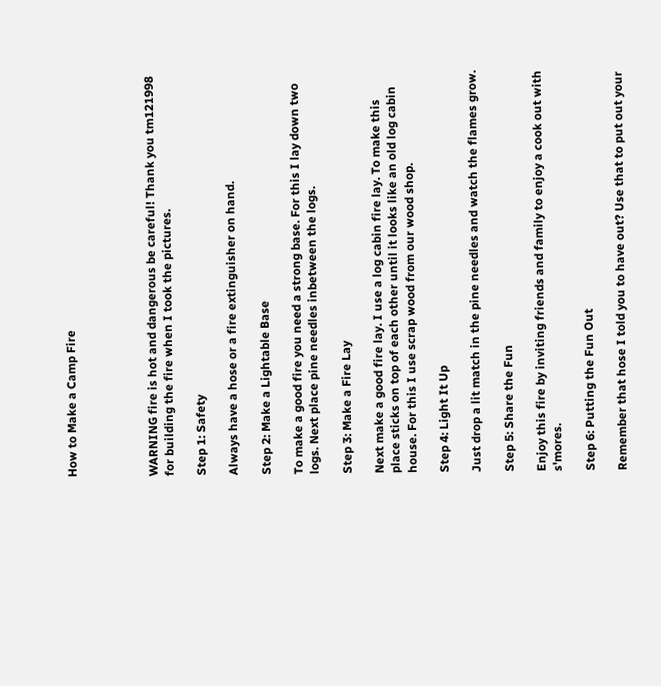How to Make a Camp Fire




WARNING fire is hot and dangerous be careful! Thank you tm121998 for building the fire when I took the pictures.

Step 1: Safety

Always have a hose or a fire extinguisher on hand.

Step 2: Make a Lightable Base

To make a good fire you need a strong base. For this I lay down two logs. Next place pine needles inbetween the logs.

Step 3: Make a Fire Lay

Next make a good fire lay. I use a log cabin fire lay. To make this place sticks on top of each other until it looks like an old log cabin house. For this I use scrap wood from our wood shop.

Step 4: Light It Up

Just drop a lit match in the pine needles and watch the flames grow.

Step 5: Share the Fun

Enjoy this fire by inviting friends and family to enjoy a cook out with s'mores.

Step 6: Putting the Fun Out

Remember that hose I told you to have out? Use that to put out your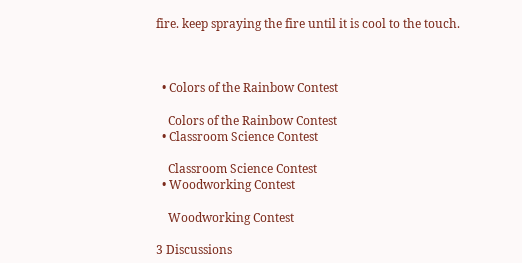fire. keep spraying the fire until it is cool to the touch.



  • Colors of the Rainbow Contest

    Colors of the Rainbow Contest
  • Classroom Science Contest

    Classroom Science Contest
  • Woodworking Contest

    Woodworking Contest

3 Discussions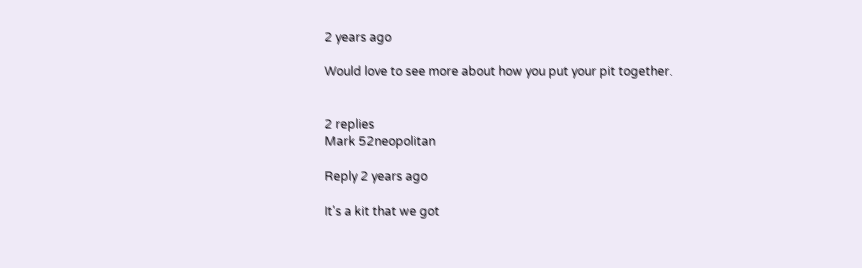2 years ago

Would love to see more about how you put your pit together.


2 replies
Mark 52neopolitan

Reply 2 years ago

It's a kit that we got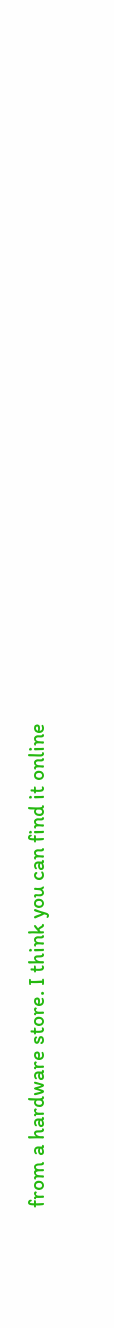from a hardware store. I think you can find it online